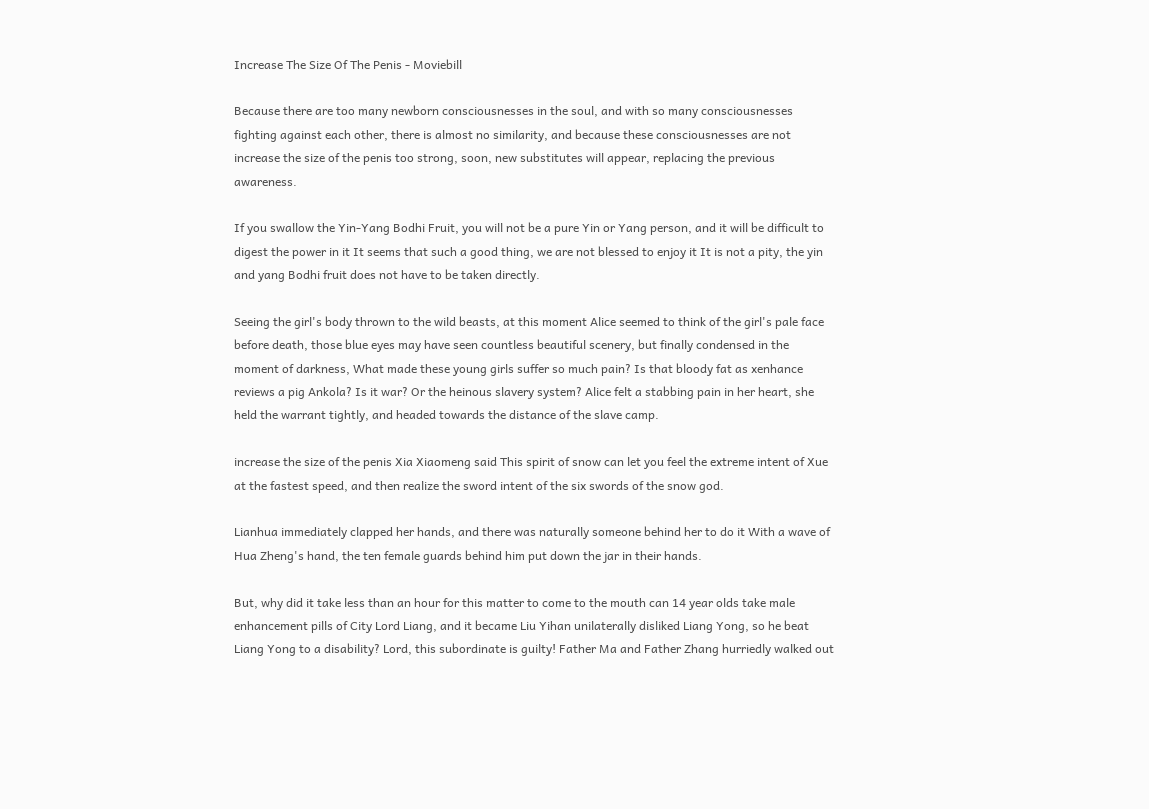Increase The Size Of The Penis - Moviebill

Because there are too many newborn consciousnesses in the soul, and with so many consciousnesses fighting against each other, there is almost no similarity, and because these consciousnesses are not increase the size of the penis too strong, soon, new substitutes will appear, replacing the previous awareness.

If you swallow the Yin-Yang Bodhi Fruit, you will not be a pure Yin or Yang person, and it will be difficult to digest the power in it It seems that such a good thing, we are not blessed to enjoy it It is not a pity, the yin and yang Bodhi fruit does not have to be taken directly.

Seeing the girl's body thrown to the wild beasts, at this moment Alice seemed to think of the girl's pale face before death, those blue eyes may have seen countless beautiful scenery, but finally condensed in the moment of darkness, What made these young girls suffer so much pain? Is that bloody fat as xenhance reviews a pig Ankola? Is it war? Or the heinous slavery system? Alice felt a stabbing pain in her heart, she held the warrant tightly, and headed towards the distance of the slave camp.

increase the size of the penis Xia Xiaomeng said This spirit of snow can let you feel the extreme intent of Xue at the fastest speed, and then realize the sword intent of the six swords of the snow god.

Lianhua immediately clapped her hands, and there was naturally someone behind her to do it With a wave of Hua Zheng's hand, the ten female guards behind him put down the jar in their hands.

But, why did it take less than an hour for this matter to come to the mouth can 14 year olds take male enhancement pills of City Lord Liang, and it became Liu Yihan unilaterally disliked Liang Yong, so he beat Liang Yong to a disability? Lord, this subordinate is guilty! Father Ma and Father Zhang hurriedly walked out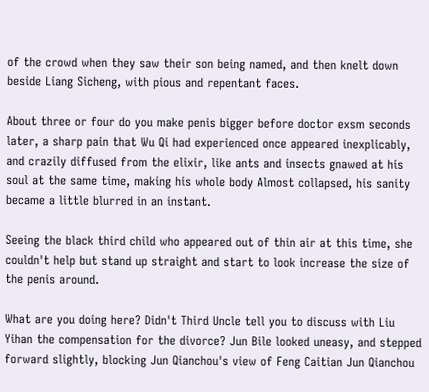of the crowd when they saw their son being named, and then knelt down beside Liang Sicheng, with pious and repentant faces.

About three or four do you make penis bigger before doctor exsm seconds later, a sharp pain that Wu Qi had experienced once appeared inexplicably, and crazily diffused from the elixir, like ants and insects gnawed at his soul at the same time, making his whole body Almost collapsed, his sanity became a little blurred in an instant.

Seeing the black third child who appeared out of thin air at this time, she couldn't help but stand up straight and start to look increase the size of the penis around.

What are you doing here? Didn't Third Uncle tell you to discuss with Liu Yihan the compensation for the divorce? Jun Bile looked uneasy, and stepped forward slightly, blocking Jun Qianchou's view of Feng Caitian Jun Qianchou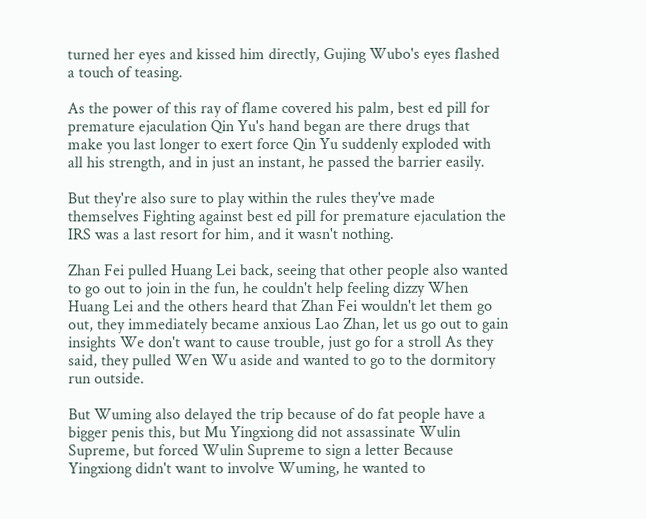turned her eyes and kissed him directly, Gujing Wubo's eyes flashed a touch of teasing.

As the power of this ray of flame covered his palm, best ed pill for premature ejaculation Qin Yu's hand began are there drugs that make you last longer to exert force Qin Yu suddenly exploded with all his strength, and in just an instant, he passed the barrier easily.

But they're also sure to play within the rules they've made themselves Fighting against best ed pill for premature ejaculation the IRS was a last resort for him, and it wasn't nothing.

Zhan Fei pulled Huang Lei back, seeing that other people also wanted to go out to join in the fun, he couldn't help feeling dizzy When Huang Lei and the others heard that Zhan Fei wouldn't let them go out, they immediately became anxious Lao Zhan, let us go out to gain insights We don't want to cause trouble, just go for a stroll As they said, they pulled Wen Wu aside and wanted to go to the dormitory run outside.

But Wuming also delayed the trip because of do fat people have a bigger penis this, but Mu Yingxiong did not assassinate Wulin Supreme, but forced Wulin Supreme to sign a letter Because Yingxiong didn't want to involve Wuming, he wanted to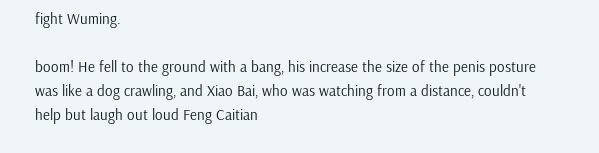fight Wuming.

boom! He fell to the ground with a bang, his increase the size of the penis posture was like a dog crawling, and Xiao Bai, who was watching from a distance, couldn't help but laugh out loud Feng Caitian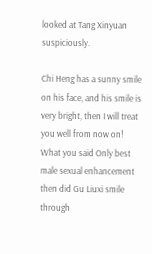looked at Tang Xinyuan suspiciously.

Chi Heng has a sunny smile on his face, and his smile is very bright, then I will treat you well from now on! What you said Only best male sexual enhancement then did Gu Liuxi smile through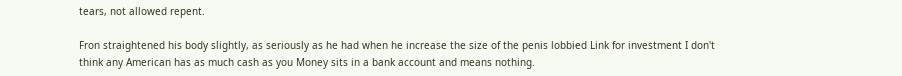tears, not allowed repent.

Fron straightened his body slightly, as seriously as he had when he increase the size of the penis lobbied Link for investment I don't think any American has as much cash as you Money sits in a bank account and means nothing.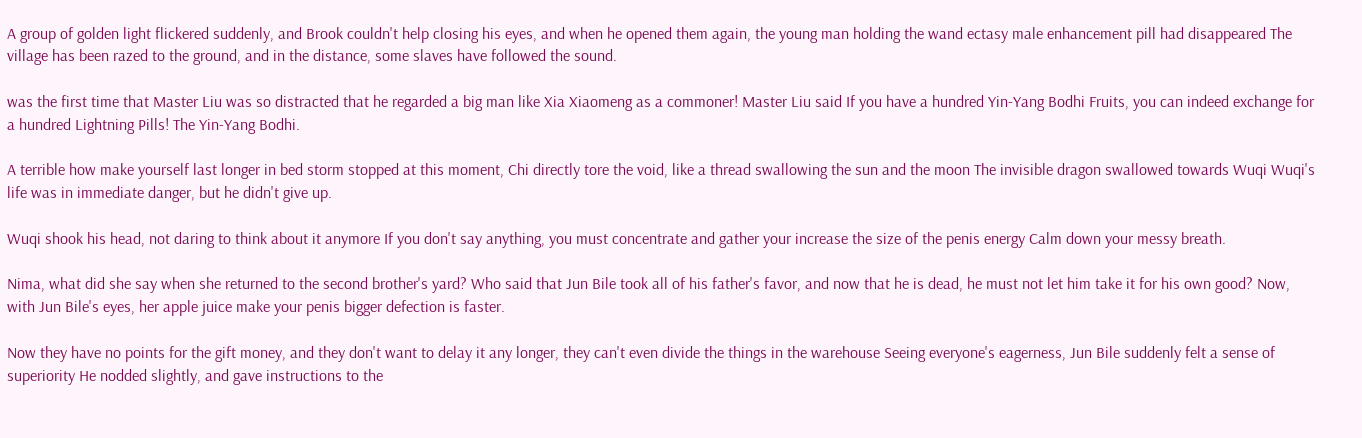A group of golden light flickered suddenly, and Brook couldn't help closing his eyes, and when he opened them again, the young man holding the wand ectasy male enhancement pill had disappeared The village has been razed to the ground, and in the distance, some slaves have followed the sound.

was the first time that Master Liu was so distracted that he regarded a big man like Xia Xiaomeng as a commoner! Master Liu said If you have a hundred Yin-Yang Bodhi Fruits, you can indeed exchange for a hundred Lightning Pills! The Yin-Yang Bodhi.

A terrible how make yourself last longer in bed storm stopped at this moment, Chi directly tore the void, like a thread swallowing the sun and the moon The invisible dragon swallowed towards Wuqi Wuqi's life was in immediate danger, but he didn't give up.

Wuqi shook his head, not daring to think about it anymore If you don't say anything, you must concentrate and gather your increase the size of the penis energy Calm down your messy breath.

Nima, what did she say when she returned to the second brother's yard? Who said that Jun Bile took all of his father's favor, and now that he is dead, he must not let him take it for his own good? Now, with Jun Bile's eyes, her apple juice make your penis bigger defection is faster.

Now they have no points for the gift money, and they don't want to delay it any longer, they can't even divide the things in the warehouse Seeing everyone's eagerness, Jun Bile suddenly felt a sense of superiority He nodded slightly, and gave instructions to the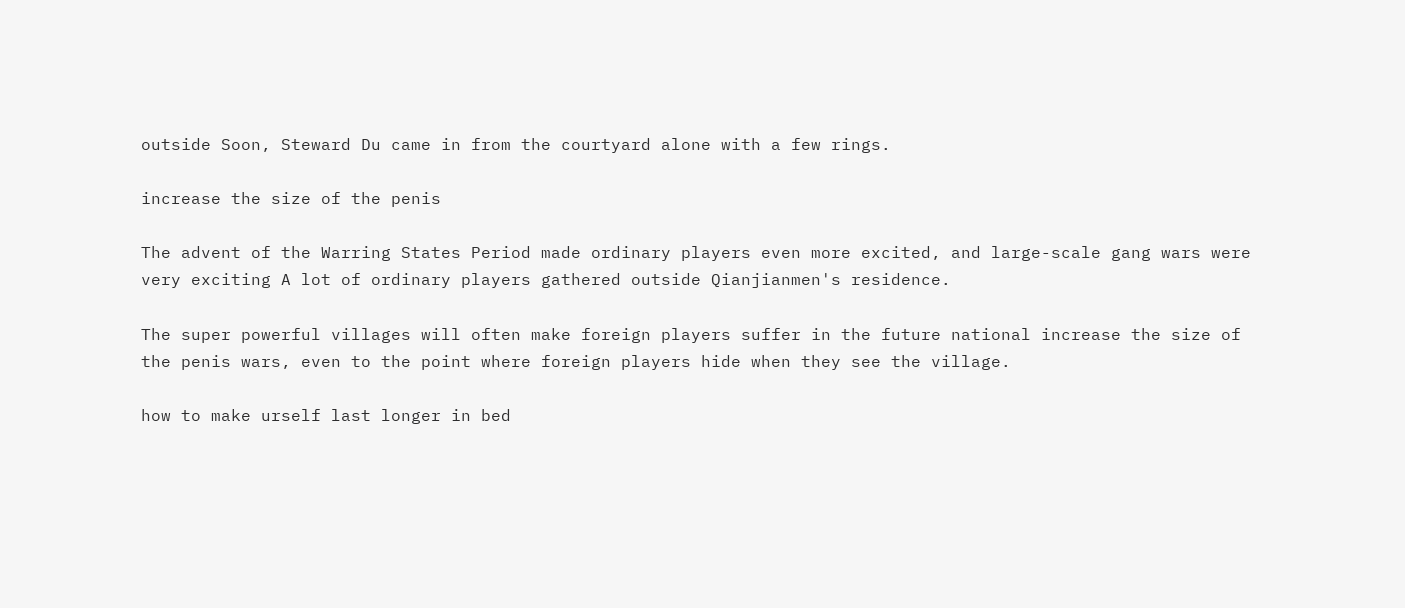outside Soon, Steward Du came in from the courtyard alone with a few rings.

increase the size of the penis

The advent of the Warring States Period made ordinary players even more excited, and large-scale gang wars were very exciting A lot of ordinary players gathered outside Qianjianmen's residence.

The super powerful villages will often make foreign players suffer in the future national increase the size of the penis wars, even to the point where foreign players hide when they see the village.

how to make urself last longer in bed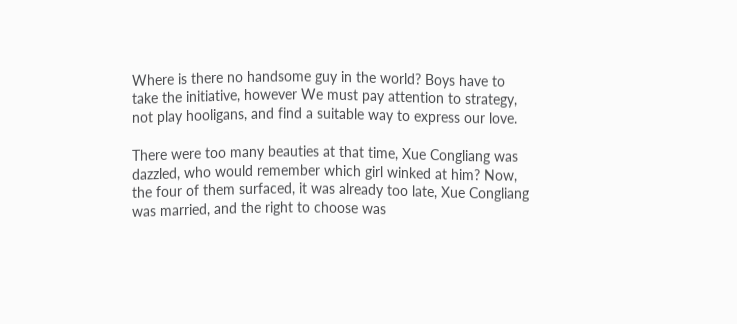Where is there no handsome guy in the world? Boys have to take the initiative, however We must pay attention to strategy, not play hooligans, and find a suitable way to express our love.

There were too many beauties at that time, Xue Congliang was dazzled, who would remember which girl winked at him? Now, the four of them surfaced, it was already too late, Xue Congliang was married, and the right to choose was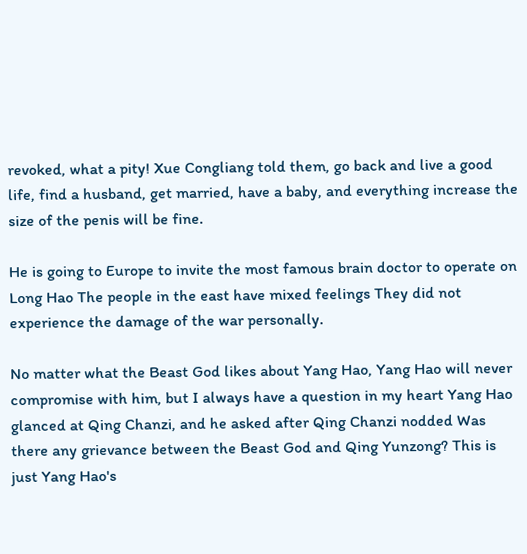revoked, what a pity! Xue Congliang told them, go back and live a good life, find a husband, get married, have a baby, and everything increase the size of the penis will be fine.

He is going to Europe to invite the most famous brain doctor to operate on Long Hao The people in the east have mixed feelings They did not experience the damage of the war personally.

No matter what the Beast God likes about Yang Hao, Yang Hao will never compromise with him, but I always have a question in my heart Yang Hao glanced at Qing Chanzi, and he asked after Qing Chanzi nodded Was there any grievance between the Beast God and Qing Yunzong? This is just Yang Hao's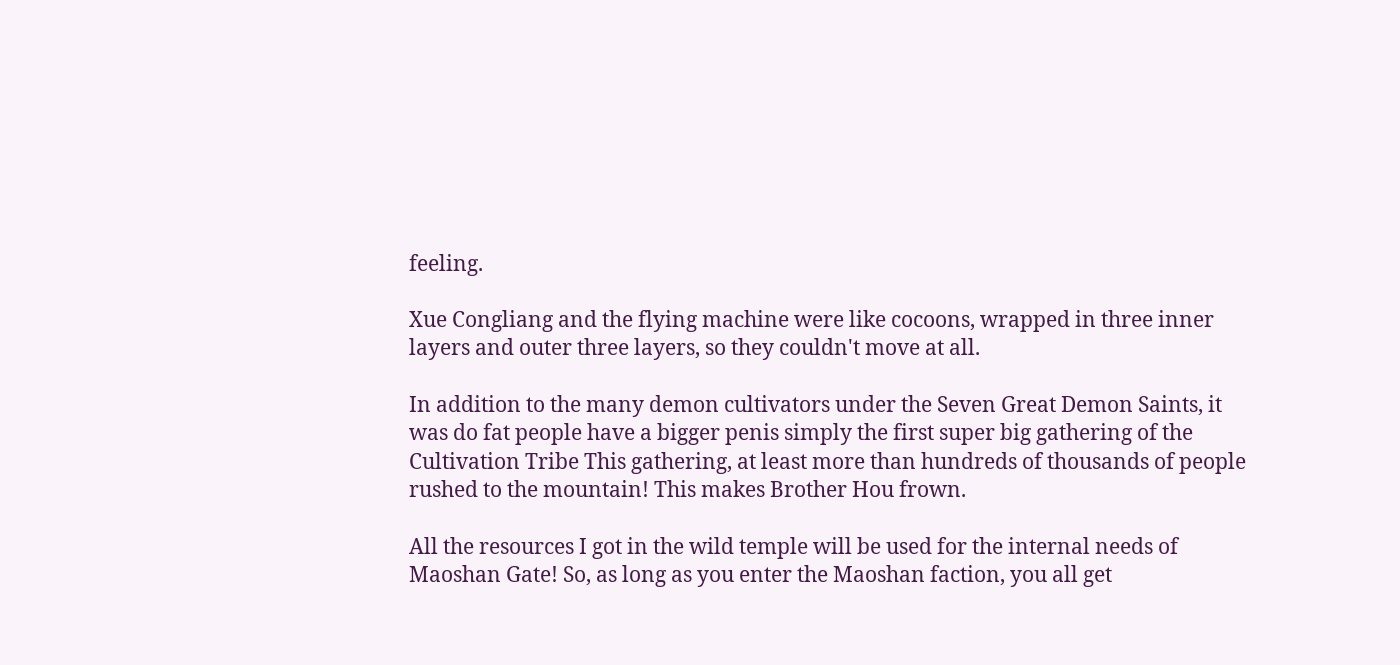feeling.

Xue Congliang and the flying machine were like cocoons, wrapped in three inner layers and outer three layers, so they couldn't move at all.

In addition to the many demon cultivators under the Seven Great Demon Saints, it was do fat people have a bigger penis simply the first super big gathering of the Cultivation Tribe This gathering, at least more than hundreds of thousands of people rushed to the mountain! This makes Brother Hou frown.

All the resources I got in the wild temple will be used for the internal needs of Maoshan Gate! So, as long as you enter the Maoshan faction, you all get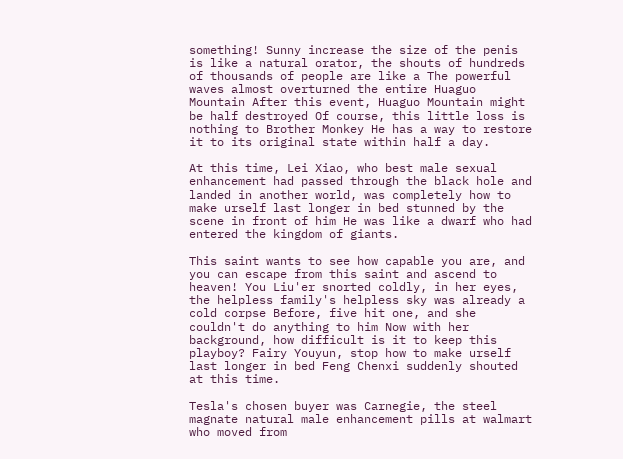something! Sunny increase the size of the penis is like a natural orator, the shouts of hundreds of thousands of people are like a The powerful waves almost overturned the entire Huaguo Mountain After this event, Huaguo Mountain might be half destroyed Of course, this little loss is nothing to Brother Monkey He has a way to restore it to its original state within half a day.

At this time, Lei Xiao, who best male sexual enhancement had passed through the black hole and landed in another world, was completely how to make urself last longer in bed stunned by the scene in front of him He was like a dwarf who had entered the kingdom of giants.

This saint wants to see how capable you are, and you can escape from this saint and ascend to heaven! You Liu'er snorted coldly, in her eyes, the helpless family's helpless sky was already a cold corpse Before, five hit one, and she couldn't do anything to him Now with her background, how difficult is it to keep this playboy? Fairy Youyun, stop how to make urself last longer in bed Feng Chenxi suddenly shouted at this time.

Tesla's chosen buyer was Carnegie, the steel magnate natural male enhancement pills at walmart who moved from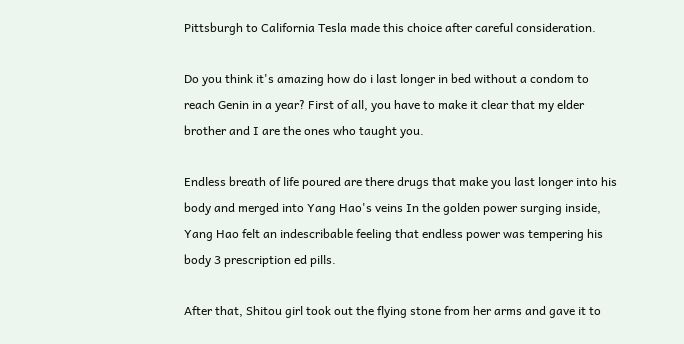Pittsburgh to California Tesla made this choice after careful consideration.

Do you think it's amazing how do i last longer in bed without a condom to reach Genin in a year? First of all, you have to make it clear that my elder brother and I are the ones who taught you.

Endless breath of life poured are there drugs that make you last longer into his body and merged into Yang Hao's veins In the golden power surging inside, Yang Hao felt an indescribable feeling that endless power was tempering his body 3 prescription ed pills.

After that, Shitou girl took out the flying stone from her arms and gave it to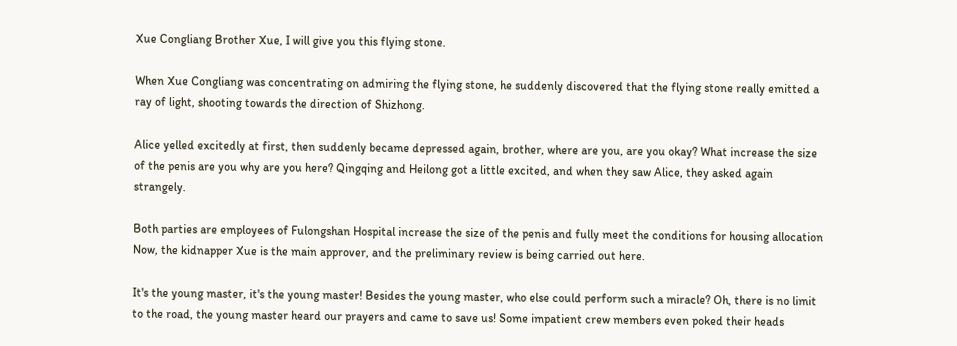Xue Congliang Brother Xue, I will give you this flying stone.

When Xue Congliang was concentrating on admiring the flying stone, he suddenly discovered that the flying stone really emitted a ray of light, shooting towards the direction of Shizhong.

Alice yelled excitedly at first, then suddenly became depressed again, brother, where are you, are you okay? What increase the size of the penis are you why are you here? Qingqing and Heilong got a little excited, and when they saw Alice, they asked again strangely.

Both parties are employees of Fulongshan Hospital increase the size of the penis and fully meet the conditions for housing allocation Now, the kidnapper Xue is the main approver, and the preliminary review is being carried out here.

It's the young master, it's the young master! Besides the young master, who else could perform such a miracle? Oh, there is no limit to the road, the young master heard our prayers and came to save us! Some impatient crew members even poked their heads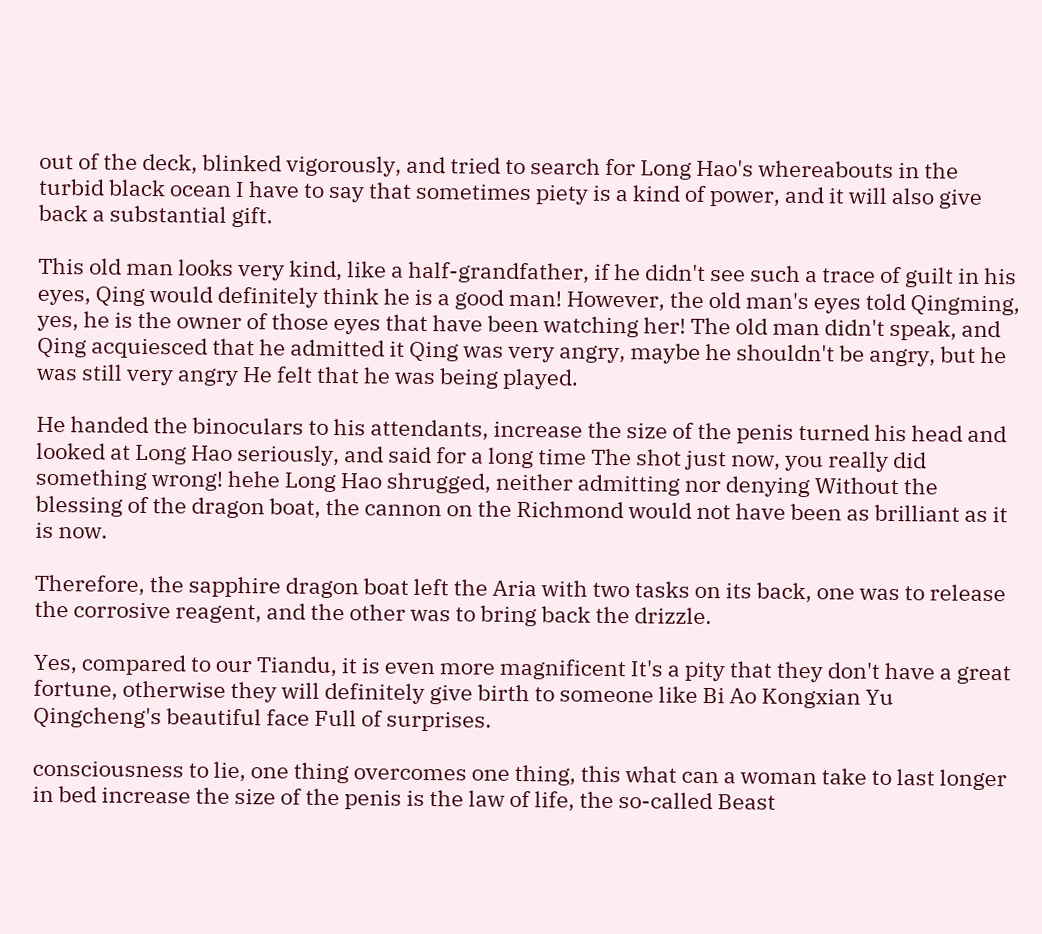out of the deck, blinked vigorously, and tried to search for Long Hao's whereabouts in the turbid black ocean I have to say that sometimes piety is a kind of power, and it will also give back a substantial gift.

This old man looks very kind, like a half-grandfather, if he didn't see such a trace of guilt in his eyes, Qing would definitely think he is a good man! However, the old man's eyes told Qingming, yes, he is the owner of those eyes that have been watching her! The old man didn't speak, and Qing acquiesced that he admitted it Qing was very angry, maybe he shouldn't be angry, but he was still very angry He felt that he was being played.

He handed the binoculars to his attendants, increase the size of the penis turned his head and looked at Long Hao seriously, and said for a long time The shot just now, you really did something wrong! hehe Long Hao shrugged, neither admitting nor denying Without the blessing of the dragon boat, the cannon on the Richmond would not have been as brilliant as it is now.

Therefore, the sapphire dragon boat left the Aria with two tasks on its back, one was to release the corrosive reagent, and the other was to bring back the drizzle.

Yes, compared to our Tiandu, it is even more magnificent It's a pity that they don't have a great fortune, otherwise they will definitely give birth to someone like Bi Ao Kongxian Yu Qingcheng's beautiful face Full of surprises.

consciousness to lie, one thing overcomes one thing, this what can a woman take to last longer in bed increase the size of the penis is the law of life, the so-called Beast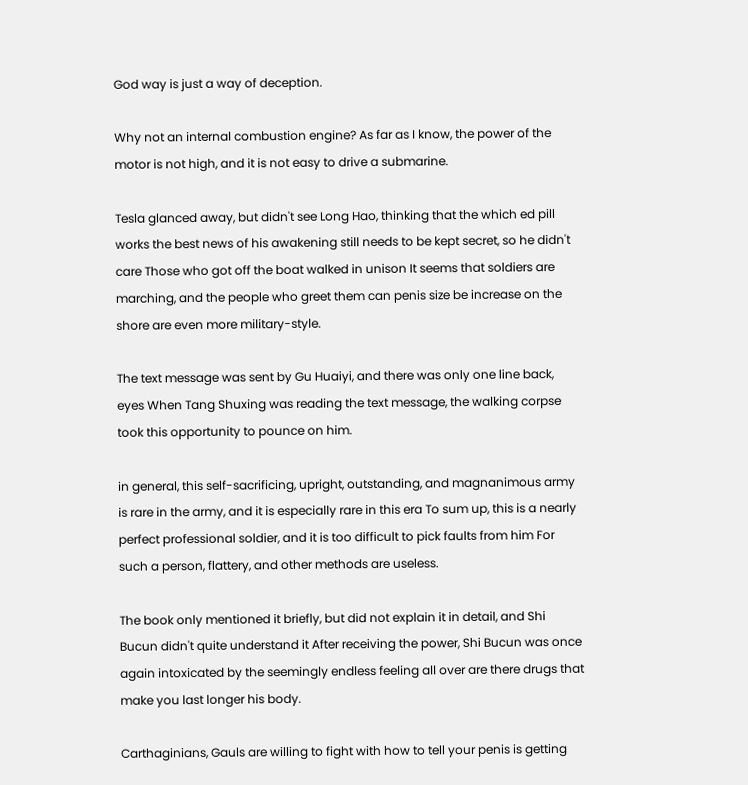God way is just a way of deception.

Why not an internal combustion engine? As far as I know, the power of the motor is not high, and it is not easy to drive a submarine.

Tesla glanced away, but didn't see Long Hao, thinking that the which ed pill works the best news of his awakening still needs to be kept secret, so he didn't care Those who got off the boat walked in unison It seems that soldiers are marching, and the people who greet them can penis size be increase on the shore are even more military-style.

The text message was sent by Gu Huaiyi, and there was only one line back, eyes When Tang Shuxing was reading the text message, the walking corpse took this opportunity to pounce on him.

in general, this self-sacrificing, upright, outstanding, and magnanimous army is rare in the army, and it is especially rare in this era To sum up, this is a nearly perfect professional soldier, and it is too difficult to pick faults from him For such a person, flattery, and other methods are useless.

The book only mentioned it briefly, but did not explain it in detail, and Shi Bucun didn't quite understand it After receiving the power, Shi Bucun was once again intoxicated by the seemingly endless feeling all over are there drugs that make you last longer his body.

Carthaginians, Gauls are willing to fight with how to tell your penis is getting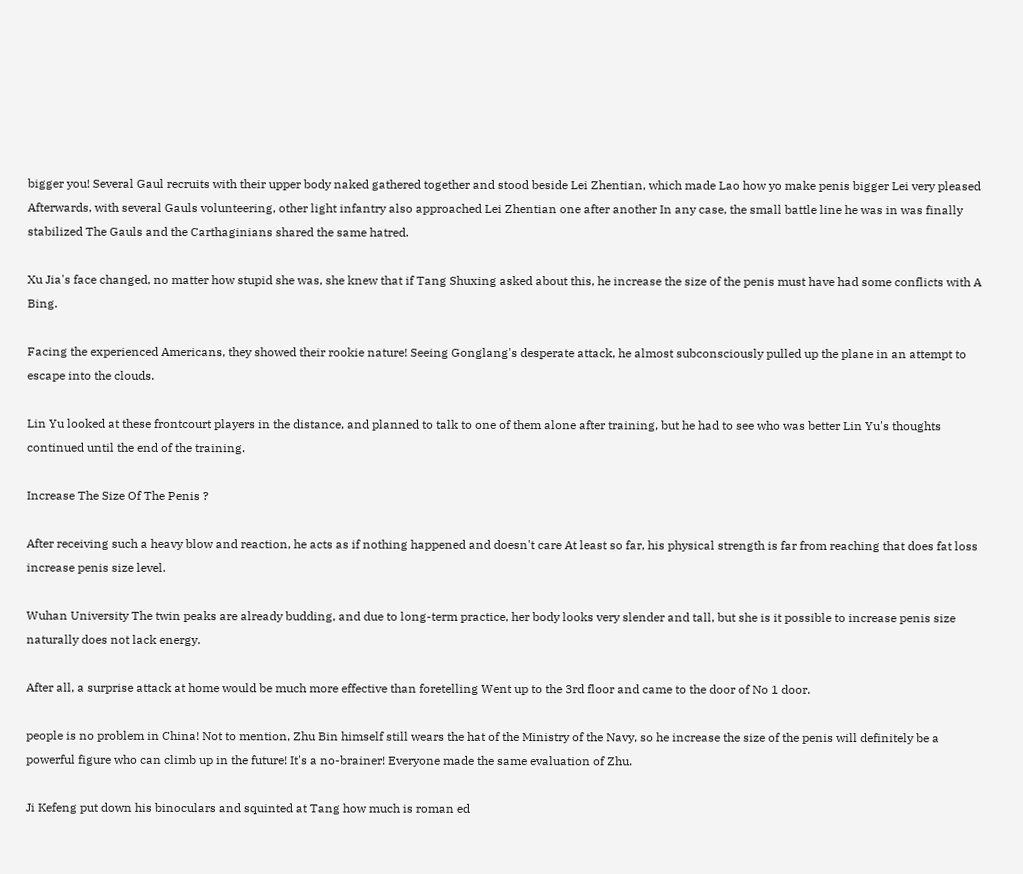bigger you! Several Gaul recruits with their upper body naked gathered together and stood beside Lei Zhentian, which made Lao how yo make penis bigger Lei very pleased Afterwards, with several Gauls volunteering, other light infantry also approached Lei Zhentian one after another In any case, the small battle line he was in was finally stabilized The Gauls and the Carthaginians shared the same hatred.

Xu Jia's face changed, no matter how stupid she was, she knew that if Tang Shuxing asked about this, he increase the size of the penis must have had some conflicts with A Bing.

Facing the experienced Americans, they showed their rookie nature! Seeing Gonglang's desperate attack, he almost subconsciously pulled up the plane in an attempt to escape into the clouds.

Lin Yu looked at these frontcourt players in the distance, and planned to talk to one of them alone after training, but he had to see who was better Lin Yu's thoughts continued until the end of the training.

Increase The Size Of The Penis ?

After receiving such a heavy blow and reaction, he acts as if nothing happened and doesn't care At least so far, his physical strength is far from reaching that does fat loss increase penis size level.

Wuhan University The twin peaks are already budding, and due to long-term practice, her body looks very slender and tall, but she is it possible to increase penis size naturally does not lack energy.

After all, a surprise attack at home would be much more effective than foretelling Went up to the 3rd floor and came to the door of No 1 door.

people is no problem in China! Not to mention, Zhu Bin himself still wears the hat of the Ministry of the Navy, so he increase the size of the penis will definitely be a powerful figure who can climb up in the future! It's a no-brainer! Everyone made the same evaluation of Zhu.

Ji Kefeng put down his binoculars and squinted at Tang how much is roman ed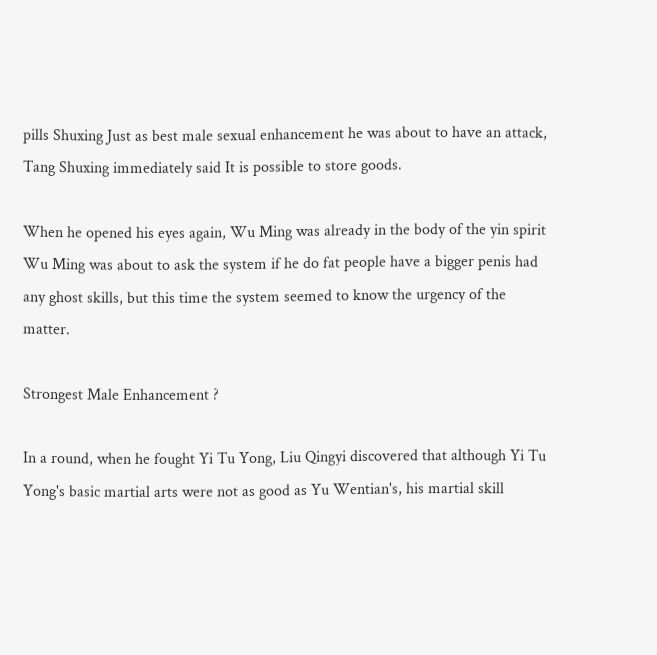pills Shuxing Just as best male sexual enhancement he was about to have an attack, Tang Shuxing immediately said It is possible to store goods.

When he opened his eyes again, Wu Ming was already in the body of the yin spirit Wu Ming was about to ask the system if he do fat people have a bigger penis had any ghost skills, but this time the system seemed to know the urgency of the matter.

Strongest Male Enhancement ?

In a round, when he fought Yi Tu Yong, Liu Qingyi discovered that although Yi Tu Yong's basic martial arts were not as good as Yu Wentian's, his martial skill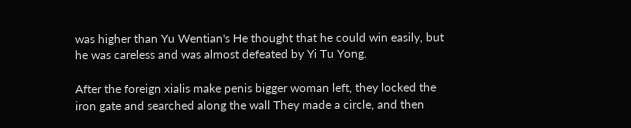was higher than Yu Wentian's He thought that he could win easily, but he was careless and was almost defeated by Yi Tu Yong.

After the foreign xialis make penis bigger woman left, they locked the iron gate and searched along the wall They made a circle, and then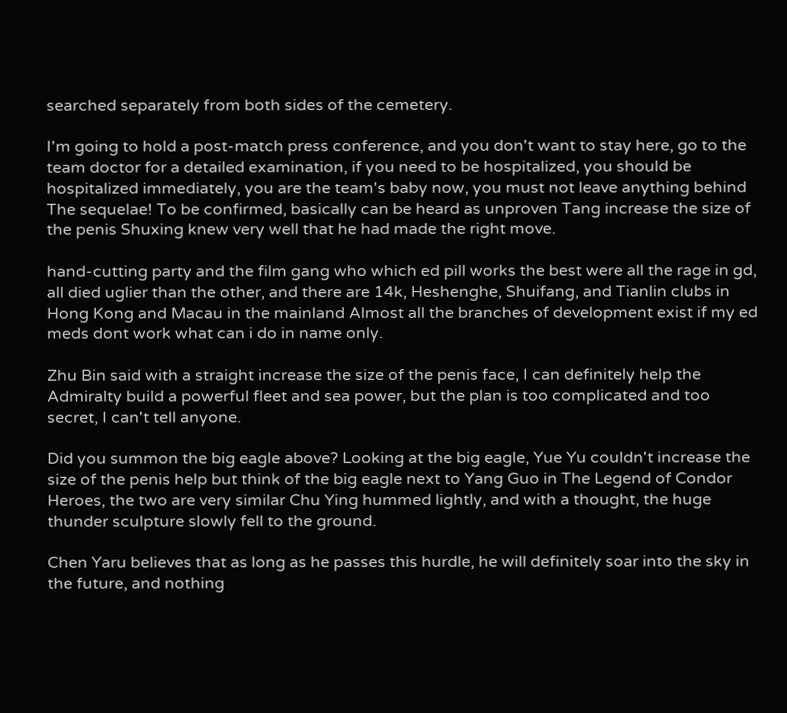searched separately from both sides of the cemetery.

I'm going to hold a post-match press conference, and you don't want to stay here, go to the team doctor for a detailed examination, if you need to be hospitalized, you should be hospitalized immediately, you are the team's baby now, you must not leave anything behind The sequelae! To be confirmed, basically can be heard as unproven Tang increase the size of the penis Shuxing knew very well that he had made the right move.

hand-cutting party and the film gang who which ed pill works the best were all the rage in gd, all died uglier than the other, and there are 14k, Heshenghe, Shuifang, and Tianlin clubs in Hong Kong and Macau in the mainland Almost all the branches of development exist if my ed meds dont work what can i do in name only.

Zhu Bin said with a straight increase the size of the penis face, I can definitely help the Admiralty build a powerful fleet and sea power, but the plan is too complicated and too secret, I can't tell anyone.

Did you summon the big eagle above? Looking at the big eagle, Yue Yu couldn't increase the size of the penis help but think of the big eagle next to Yang Guo in The Legend of Condor Heroes, the two are very similar Chu Ying hummed lightly, and with a thought, the huge thunder sculpture slowly fell to the ground.

Chen Yaru believes that as long as he passes this hurdle, he will definitely soar into the sky in the future, and nothing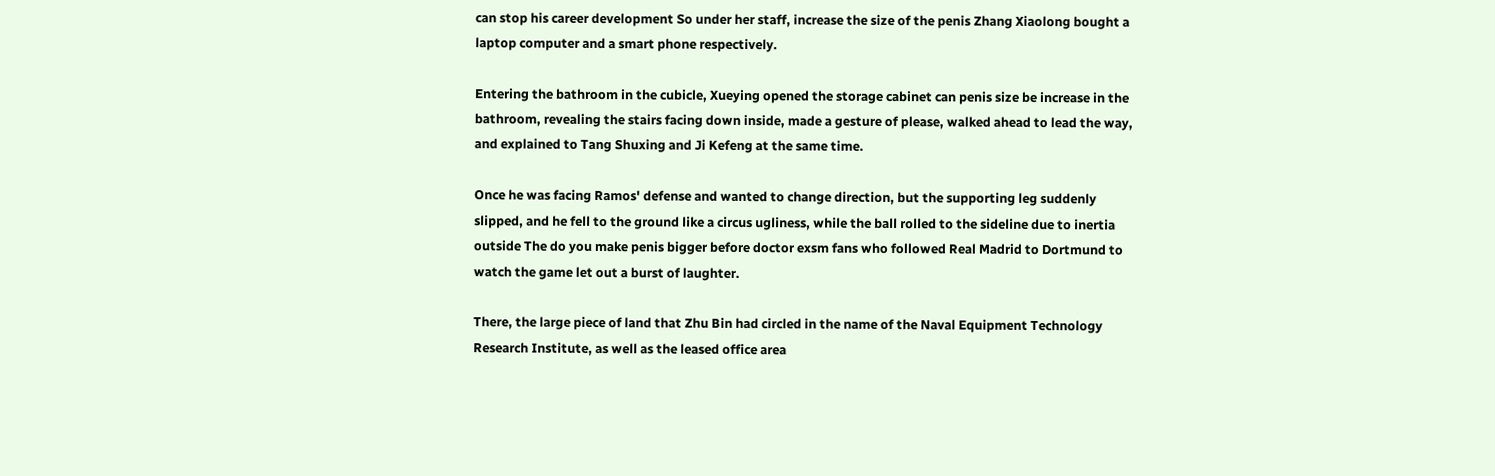can stop his career development So under her staff, increase the size of the penis Zhang Xiaolong bought a laptop computer and a smart phone respectively.

Entering the bathroom in the cubicle, Xueying opened the storage cabinet can penis size be increase in the bathroom, revealing the stairs facing down inside, made a gesture of please, walked ahead to lead the way, and explained to Tang Shuxing and Ji Kefeng at the same time.

Once he was facing Ramos' defense and wanted to change direction, but the supporting leg suddenly slipped, and he fell to the ground like a circus ugliness, while the ball rolled to the sideline due to inertia outside The do you make penis bigger before doctor exsm fans who followed Real Madrid to Dortmund to watch the game let out a burst of laughter.

There, the large piece of land that Zhu Bin had circled in the name of the Naval Equipment Technology Research Institute, as well as the leased office area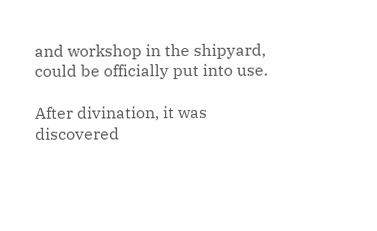and workshop in the shipyard, could be officially put into use.

After divination, it was discovered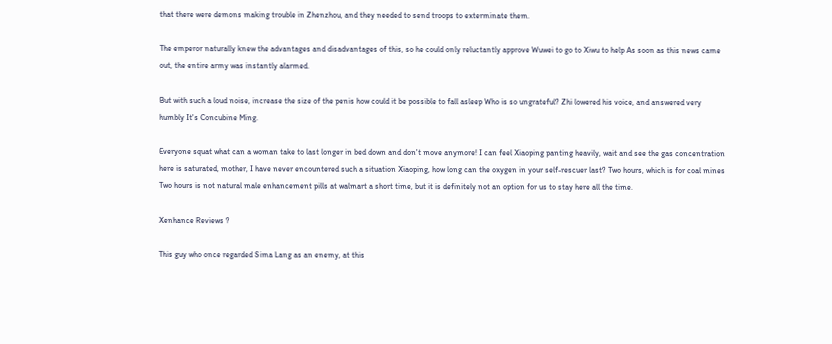that there were demons making trouble in Zhenzhou, and they needed to send troops to exterminate them.

The emperor naturally knew the advantages and disadvantages of this, so he could only reluctantly approve Wuwei to go to Xiwu to help As soon as this news came out, the entire army was instantly alarmed.

But with such a loud noise, increase the size of the penis how could it be possible to fall asleep Who is so ungrateful? Zhi lowered his voice, and answered very humbly It's Concubine Ming.

Everyone squat what can a woman take to last longer in bed down and don't move anymore! I can feel Xiaoping panting heavily, wait and see the gas concentration here is saturated, mother, I have never encountered such a situation Xiaoping, how long can the oxygen in your self-rescuer last? Two hours, which is for coal mines Two hours is not natural male enhancement pills at walmart a short time, but it is definitely not an option for us to stay here all the time.

Xenhance Reviews ?

This guy who once regarded Sima Lang as an enemy, at this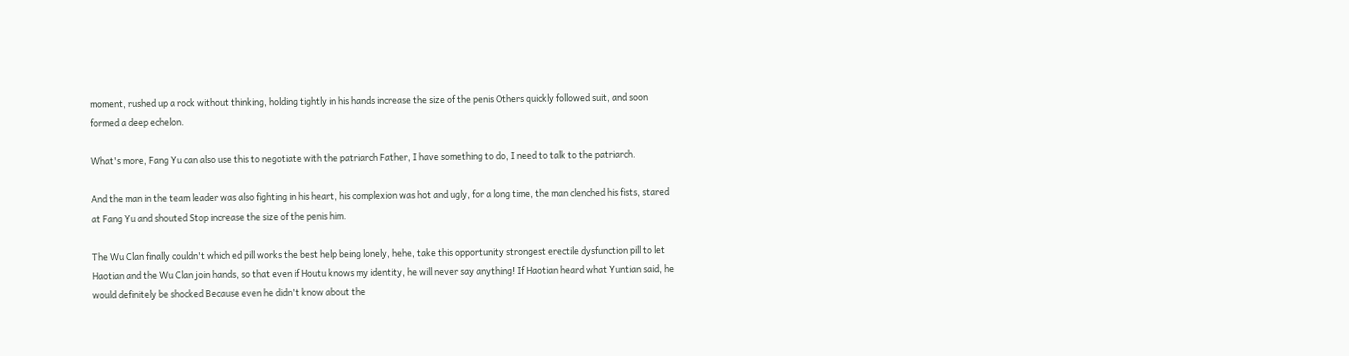moment, rushed up a rock without thinking, holding tightly in his hands increase the size of the penis Others quickly followed suit, and soon formed a deep echelon.

What's more, Fang Yu can also use this to negotiate with the patriarch Father, I have something to do, I need to talk to the patriarch.

And the man in the team leader was also fighting in his heart, his complexion was hot and ugly, for a long time, the man clenched his fists, stared at Fang Yu and shouted Stop increase the size of the penis him.

The Wu Clan finally couldn't which ed pill works the best help being lonely, hehe, take this opportunity strongest erectile dysfunction pill to let Haotian and the Wu Clan join hands, so that even if Houtu knows my identity, he will never say anything! If Haotian heard what Yuntian said, he would definitely be shocked Because even he didn't know about the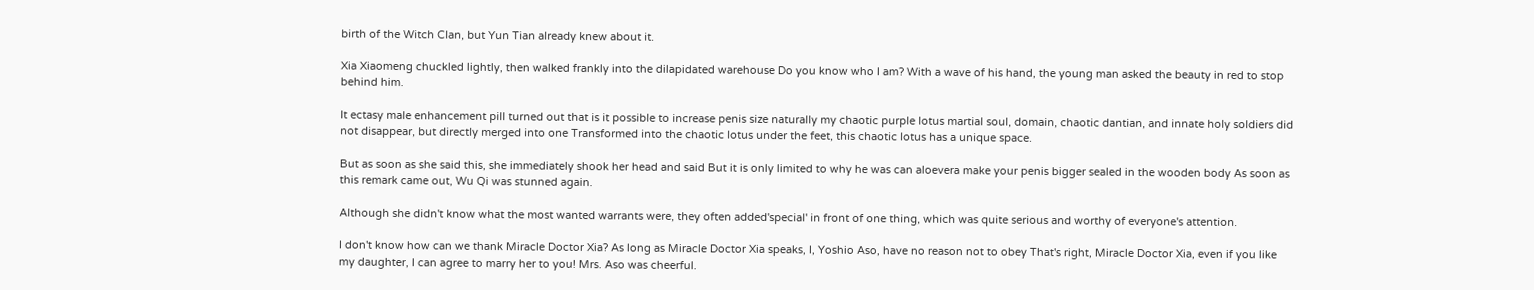birth of the Witch Clan, but Yun Tian already knew about it.

Xia Xiaomeng chuckled lightly, then walked frankly into the dilapidated warehouse Do you know who I am? With a wave of his hand, the young man asked the beauty in red to stop behind him.

It ectasy male enhancement pill turned out that is it possible to increase penis size naturally my chaotic purple lotus martial soul, domain, chaotic dantian, and innate holy soldiers did not disappear, but directly merged into one Transformed into the chaotic lotus under the feet, this chaotic lotus has a unique space.

But as soon as she said this, she immediately shook her head and said But it is only limited to why he was can aloevera make your penis bigger sealed in the wooden body As soon as this remark came out, Wu Qi was stunned again.

Although she didn't know what the most wanted warrants were, they often added'special' in front of one thing, which was quite serious and worthy of everyone's attention.

I don't know how can we thank Miracle Doctor Xia? As long as Miracle Doctor Xia speaks, I, Yoshio Aso, have no reason not to obey That's right, Miracle Doctor Xia, even if you like my daughter, I can agree to marry her to you! Mrs. Aso was cheerful.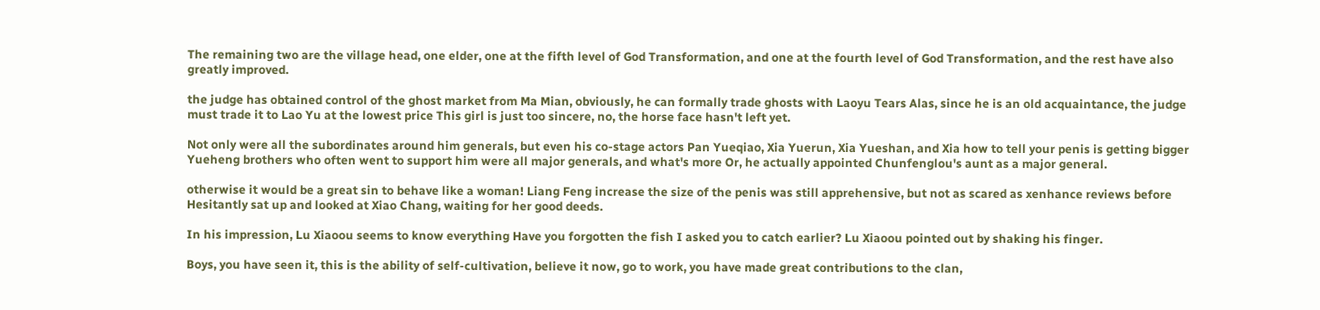The remaining two are the village head, one elder, one at the fifth level of God Transformation, and one at the fourth level of God Transformation, and the rest have also greatly improved.

the judge has obtained control of the ghost market from Ma Mian, obviously, he can formally trade ghosts with Laoyu Tears Alas, since he is an old acquaintance, the judge must trade it to Lao Yu at the lowest price This girl is just too sincere, no, the horse face hasn't left yet.

Not only were all the subordinates around him generals, but even his co-stage actors Pan Yueqiao, Xia Yuerun, Xia Yueshan, and Xia how to tell your penis is getting bigger Yueheng brothers who often went to support him were all major generals, and what's more Or, he actually appointed Chunfenglou's aunt as a major general.

otherwise it would be a great sin to behave like a woman! Liang Feng increase the size of the penis was still apprehensive, but not as scared as xenhance reviews before Hesitantly sat up and looked at Xiao Chang, waiting for her good deeds.

In his impression, Lu Xiaoou seems to know everything Have you forgotten the fish I asked you to catch earlier? Lu Xiaoou pointed out by shaking his finger.

Boys, you have seen it, this is the ability of self-cultivation, believe it now, go to work, you have made great contributions to the clan,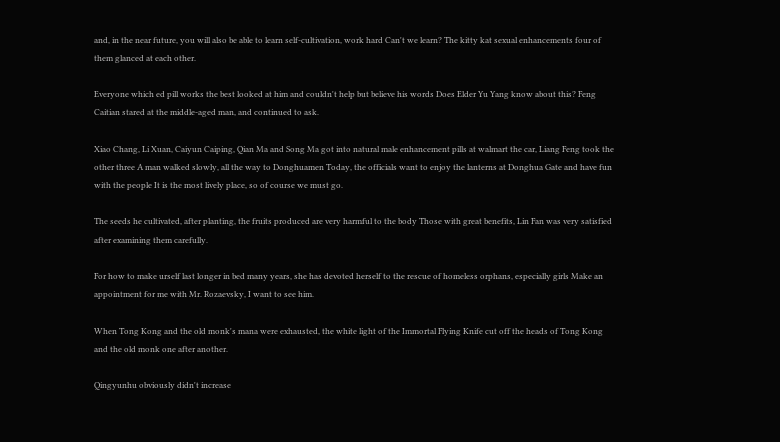and, in the near future, you will also be able to learn self-cultivation, work hard Can't we learn? The kitty kat sexual enhancements four of them glanced at each other.

Everyone which ed pill works the best looked at him and couldn't help but believe his words Does Elder Yu Yang know about this? Feng Caitian stared at the middle-aged man, and continued to ask.

Xiao Chang, Li Xuan, Caiyun Caiping, Qian Ma and Song Ma got into natural male enhancement pills at walmart the car, Liang Feng took the other three A man walked slowly, all the way to Donghuamen Today, the officials want to enjoy the lanterns at Donghua Gate and have fun with the people It is the most lively place, so of course we must go.

The seeds he cultivated, after planting, the fruits produced are very harmful to the body Those with great benefits, Lin Fan was very satisfied after examining them carefully.

For how to make urself last longer in bed many years, she has devoted herself to the rescue of homeless orphans, especially girls Make an appointment for me with Mr. Rozaevsky, I want to see him.

When Tong Kong and the old monk's mana were exhausted, the white light of the Immortal Flying Knife cut off the heads of Tong Kong and the old monk one after another.

Qingyunhu obviously didn't increase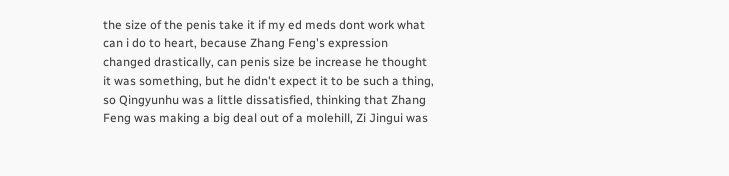the size of the penis take it if my ed meds dont work what can i do to heart, because Zhang Feng's expression changed drastically, can penis size be increase he thought it was something, but he didn't expect it to be such a thing, so Qingyunhu was a little dissatisfied, thinking that Zhang Feng was making a big deal out of a molehill, Zi Jingui was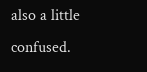also a little confused.